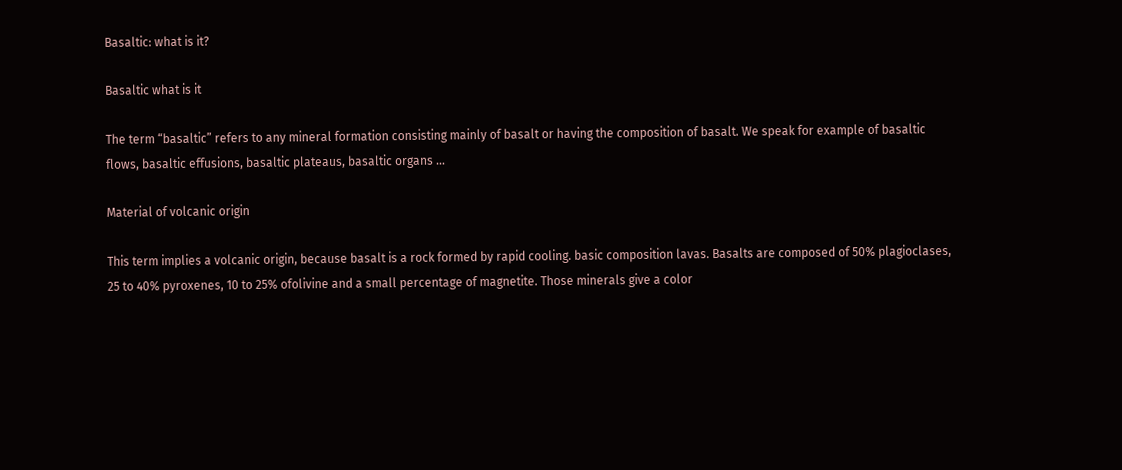Basaltic: what is it?

Basaltic what is it

The term “basaltic” refers to any mineral formation consisting mainly of basalt or having the composition of basalt. We speak for example of basaltic flows, basaltic effusions, basaltic plateaus, basaltic organs …

Material of volcanic origin

This term implies a volcanic origin, because basalt is a rock formed by rapid cooling. basic composition lavas. Basalts are composed of 50% plagioclases, 25 to 40% pyroxenes, 10 to 25% ofolivine and a small percentage of magnetite. Those minerals give a color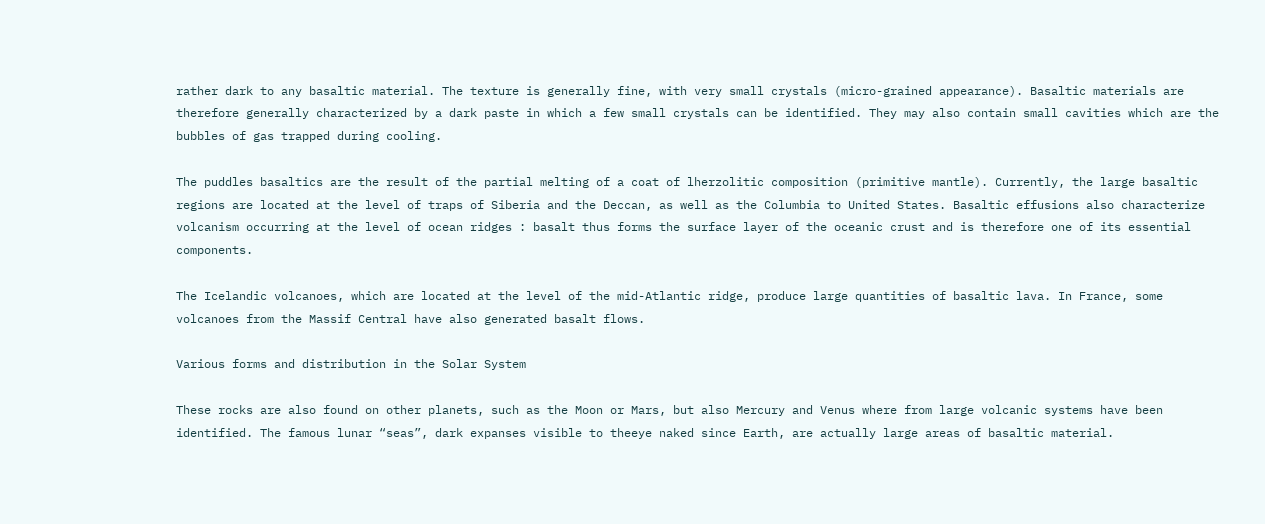rather dark to any basaltic material. The texture is generally fine, with very small crystals (micro-grained appearance). Basaltic materials are therefore generally characterized by a dark paste in which a few small crystals can be identified. They may also contain small cavities which are the bubbles of gas trapped during cooling.

The puddles basaltics are the result of the partial melting of a coat of lherzolitic composition (primitive mantle). Currently, the large basaltic regions are located at the level of traps of Siberia and the Deccan, as well as the Columbia to United States. Basaltic effusions also characterize volcanism occurring at the level of ocean ridges : basalt thus forms the surface layer of the oceanic crust and is therefore one of its essential components.

The Icelandic volcanoes, which are located at the level of the mid-Atlantic ridge, produce large quantities of basaltic lava. In France, some volcanoes from the Massif Central have also generated basalt flows.

Various forms and distribution in the Solar System

These rocks are also found on other planets, such as the Moon or Mars, but also Mercury and Venus where from large volcanic systems have been identified. The famous lunar “seas”, dark expanses visible to theeye naked since Earth, are actually large areas of basaltic material.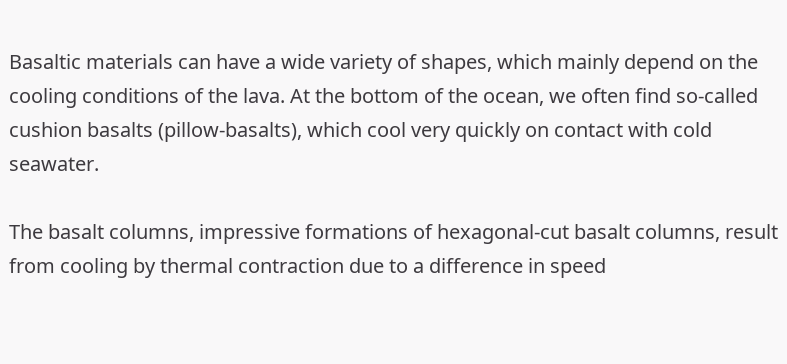Basaltic materials can have a wide variety of shapes, which mainly depend on the cooling conditions of the lava. At the bottom of the ocean, we often find so-called cushion basalts (pillow-basalts), which cool very quickly on contact with cold seawater.

The basalt columns, impressive formations of hexagonal-cut basalt columns, result from cooling by thermal contraction due to a difference in speed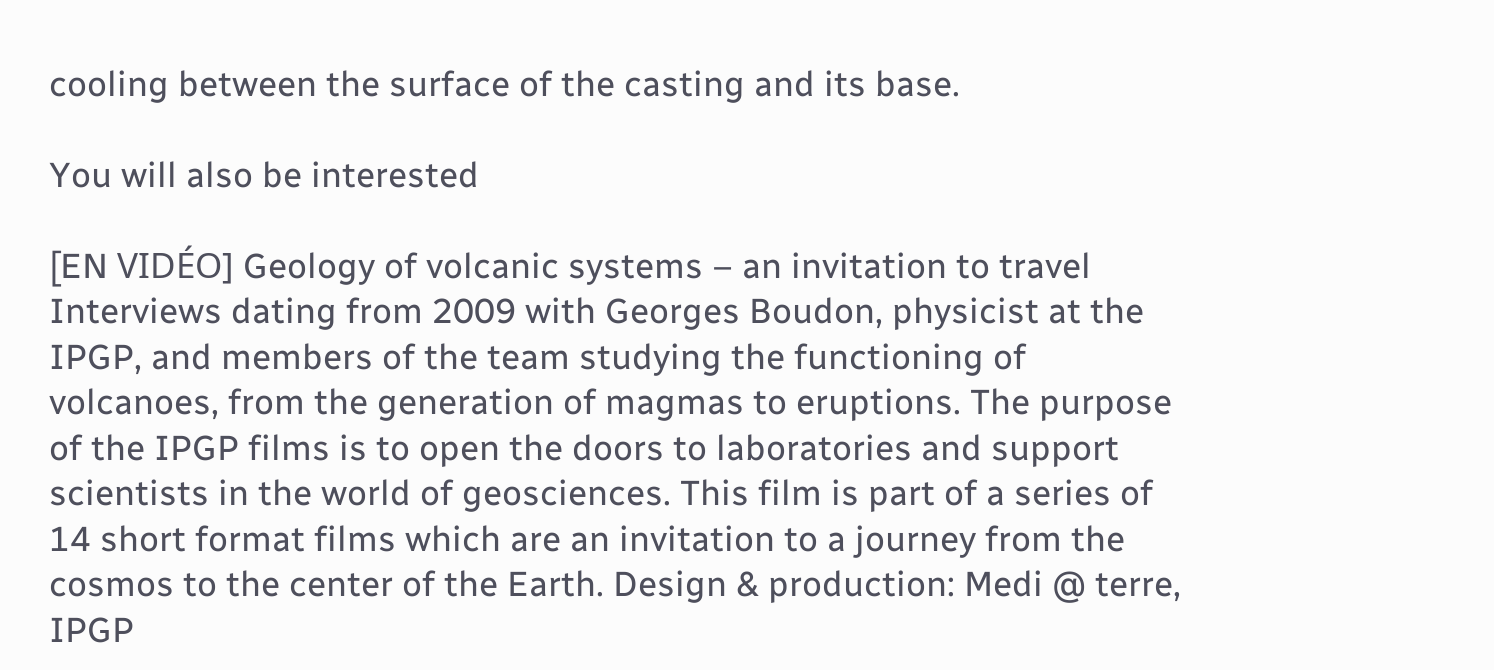cooling between the surface of the casting and its base.

You will also be interested

[EN VIDÉO] Geology of volcanic systems – an invitation to travel
Interviews dating from 2009 with Georges Boudon, physicist at the IPGP, and members of the team studying the functioning of volcanoes, from the generation of magmas to eruptions. The purpose of the IPGP films is to open the doors to laboratories and support scientists in the world of geosciences. This film is part of a series of 14 short format films which are an invitation to a journey from the cosmos to the center of the Earth. Design & production: Medi @ terre, IPGP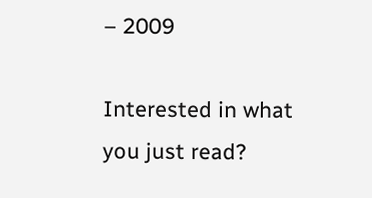– 2009

Interested in what you just read?